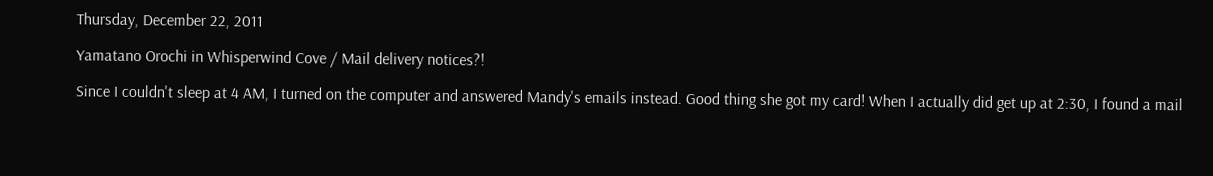Thursday, December 22, 2011

Yamatano Orochi in Whisperwind Cove / Mail delivery notices?!

Since I couldn't sleep at 4 AM, I turned on the computer and answered Mandy's emails instead. Good thing she got my card! When I actually did get up at 2:30, I found a mail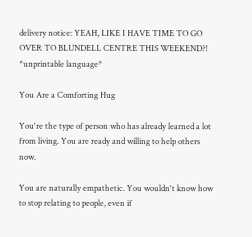delivery notice: YEAH, LIKE I HAVE TIME TO GO OVER TO BLUNDELL CENTRE THIS WEEKEND?! *unprintable language*

You Are a Comforting Hug

You're the type of person who has already learned a lot from living. You are ready and willing to help others now.

You are naturally empathetic. You wouldn't know how to stop relating to people, even if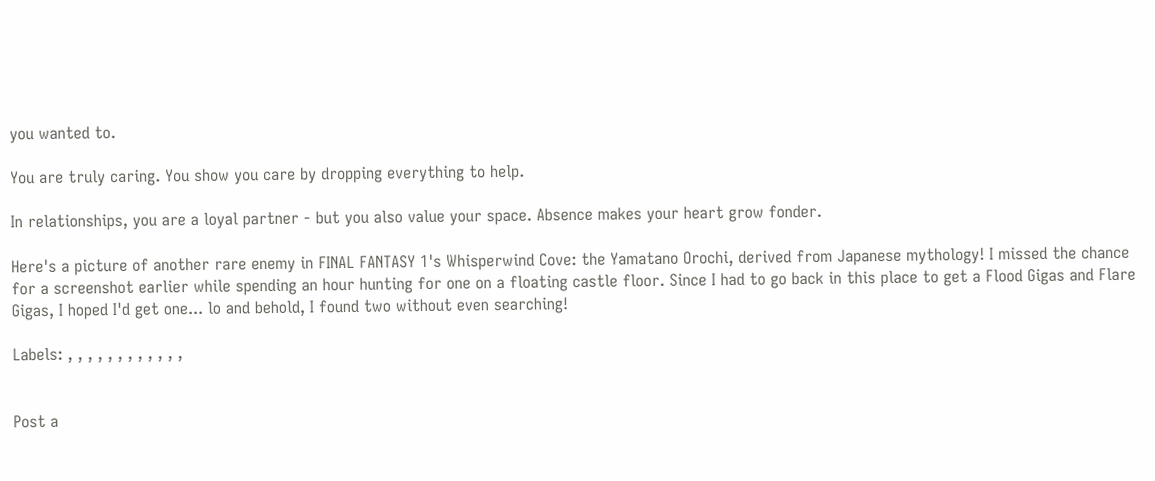you wanted to.

You are truly caring. You show you care by dropping everything to help.

In relationships, you are a loyal partner - but you also value your space. Absence makes your heart grow fonder.

Here's a picture of another rare enemy in FINAL FANTASY 1's Whisperwind Cove: the Yamatano Orochi, derived from Japanese mythology! I missed the chance for a screenshot earlier while spending an hour hunting for one on a floating castle floor. Since I had to go back in this place to get a Flood Gigas and Flare Gigas, I hoped I'd get one... lo and behold, I found two without even searching!

Labels: , , , , , , , , , , , ,


Post a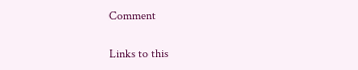Comment

Links to this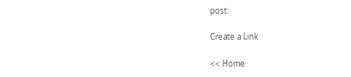post:

Create a Link

<< Home